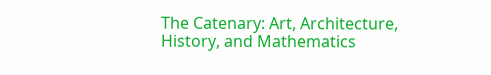The Catenary: Art, Architecture, History, and Mathematics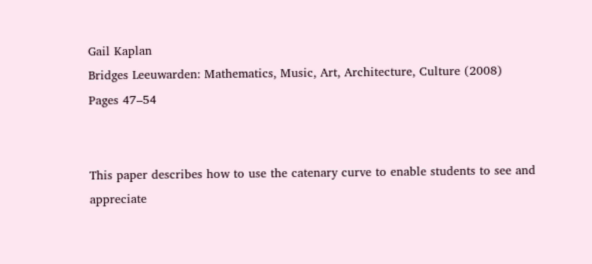Gail Kaplan
Bridges Leeuwarden: Mathematics, Music, Art, Architecture, Culture (2008)
Pages 47–54


This paper describes how to use the catenary curve to enable students to see and appreciate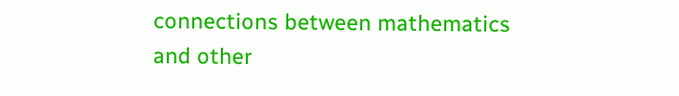connections between mathematics and other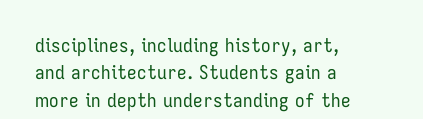disciplines, including history, art, and architecture. Students gain a more in depth understanding of the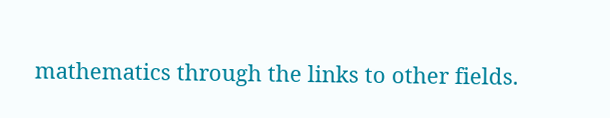mathematics through the links to other fields.